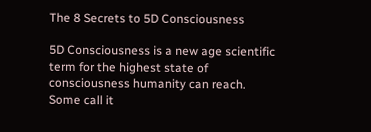The 8 Secrets to 5D Consciousness

5D Consciousness is a new age scientific term for the highest state of consciousness humanity can reach. Some call it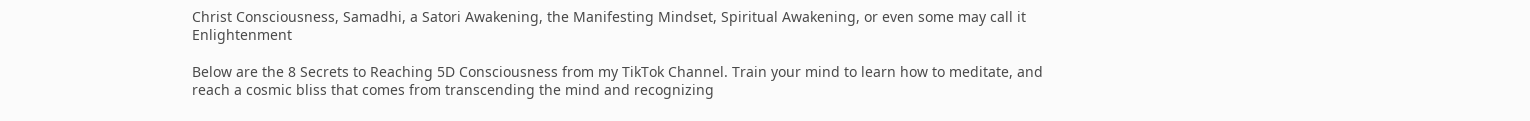Christ Consciousness, Samadhi, a Satori Awakening, the Manifesting Mindset, Spiritual Awakening, or even some may call it Enlightenment

Below are the 8 Secrets to Reaching 5D Consciousness from my TikTok Channel. Train your mind to learn how to meditate, and reach a cosmic bliss that comes from transcending the mind and recognizing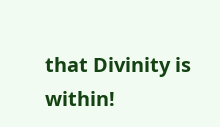that Divinity is within!